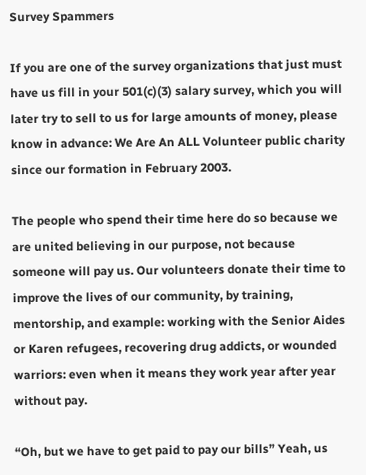Survey Spammers

If you are one of the survey organizations that just must have us fill in your 501(c)(3) salary survey, which you will later try to sell to us for large amounts of money, please know in advance: We Are An ALL Volunteer public charity since our formation in February 2003.

The people who spend their time here do so because we are united believing in our purpose, not because someone will pay us. Our volunteers donate their time to improve the lives of our community, by training, mentorship, and example: working with the Senior Aides or Karen refugees, recovering drug addicts, or wounded warriors: even when it means they work year after year without pay.

“Oh, but we have to get paid to pay our bills” Yeah, us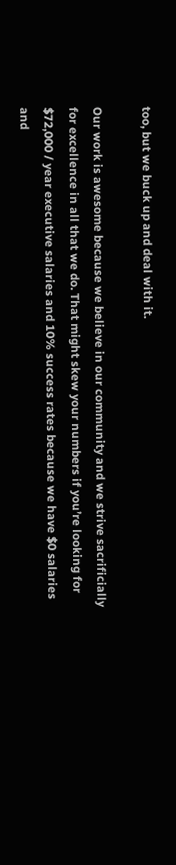too, but we buck up and deal with it.

Our work is awesome because we believe in our community and we strive sacrificially for excellence in all that we do. That might skew your numbers if you’re looking for $72,000 / year executive salaries and 10% success rates because we have $0 salaries and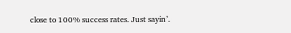close to 100% success rates. Just sayin’.